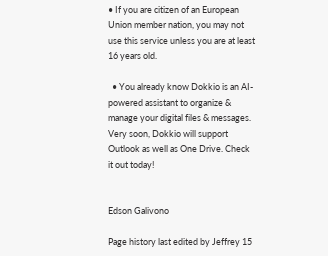• If you are citizen of an European Union member nation, you may not use this service unless you are at least 16 years old.

  • You already know Dokkio is an AI-powered assistant to organize & manage your digital files & messages. Very soon, Dokkio will support Outlook as well as One Drive. Check it out today!


Edson Galivono

Page history last edited by Jeffrey 15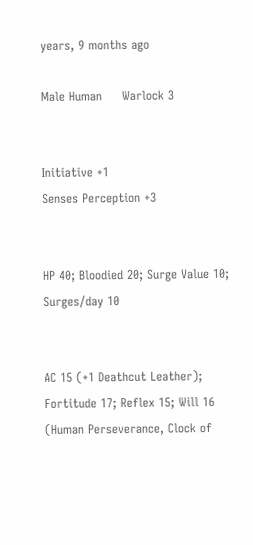years, 9 months ago

Male Human     Warlock 3


Initiative +1                           Senses Perception +3


HP 40; Bloodied 20; Surge Value 10; Surges/day 10


AC 15 (+1 Deathcut Leather); Fortitude 17; Reflex 15; Will 16 (Human Perseverance, Clock of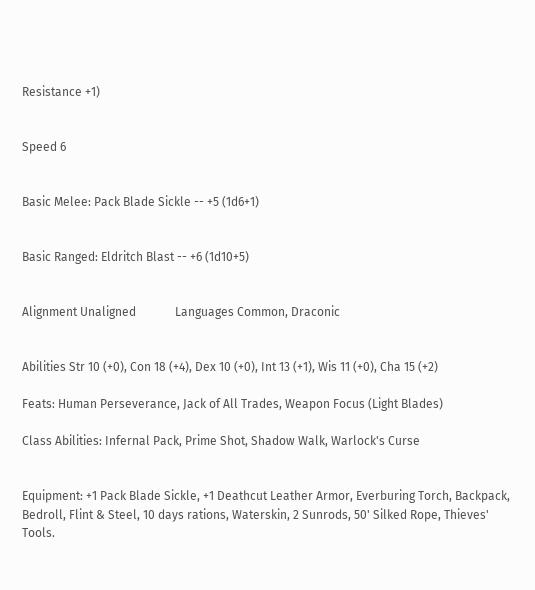Resistance +1)


Speed 6


Basic Melee: Pack Blade Sickle -- +5 (1d6+1)


Basic Ranged: Eldritch Blast -- +6 (1d10+5)


Alignment Unaligned             Languages Common, Draconic


Abilities Str 10 (+0), Con 18 (+4), Dex 10 (+0), Int 13 (+1), Wis 11 (+0), Cha 15 (+2)

Feats: Human Perseverance, Jack of All Trades, Weapon Focus (Light Blades)

Class Abilities: Infernal Pack, Prime Shot, Shadow Walk, Warlock's Curse


Equipment: +1 Pack Blade Sickle, +1 Deathcut Leather Armor, Everburing Torch, Backpack, Bedroll, Flint & Steel, 10 days rations, Waterskin, 2 Sunrods, 50' Silked Rope, Thieves' Tools.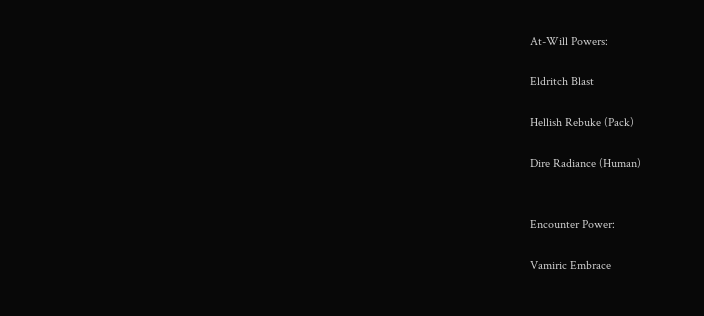At-Will Powers:

Eldritch Blast

Hellish Rebuke (Pack)

Dire Radiance (Human)


Encounter Power:

Vamiric Embrace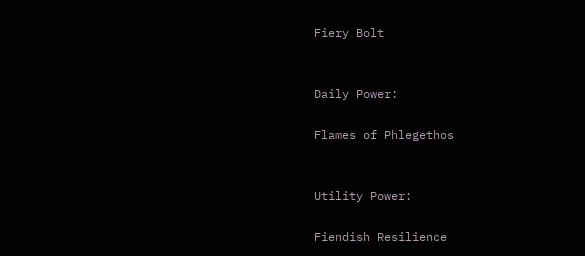Fiery Bolt


Daily Power:

Flames of Phlegethos


Utility Power:

Fiendish Resilience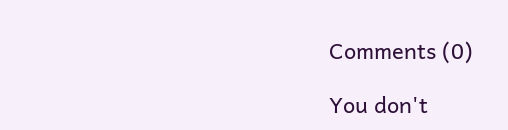Comments (0)

You don't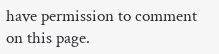have permission to comment on this page.